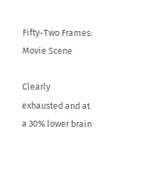Fifty-Two Frames: Movie Scene

Clearly exhausted and at a 30% lower brain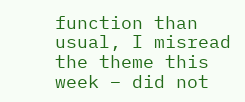function than usual, I misread the theme this week – did not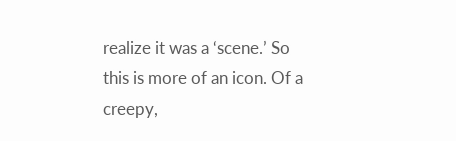realize it was a ‘scene.’ So this is more of an icon. Of a creepy,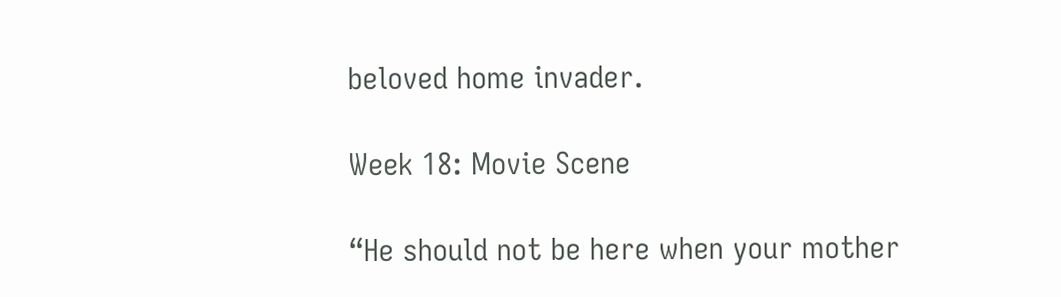beloved home invader.

Week 18: Movie Scene

“He should not be here when your mother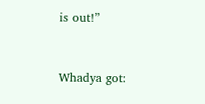is out!”


Whadya got: